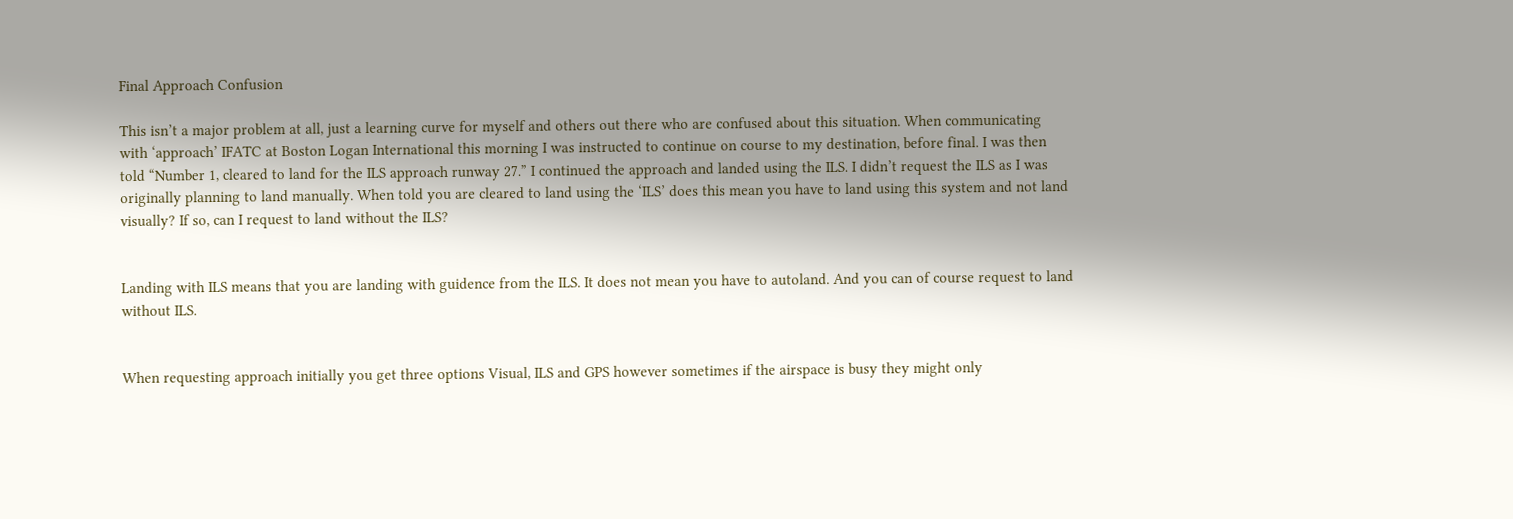Final Approach Confusion

This isn’t a major problem at all, just a learning curve for myself and others out there who are confused about this situation. When communicating with ‘approach’ IFATC at Boston Logan International this morning I was instructed to continue on course to my destination, before final. I was then told “Number 1, cleared to land for the ILS approach runway 27.” I continued the approach and landed using the ILS. I didn’t request the ILS as I was originally planning to land manually. When told you are cleared to land using the ‘ILS’ does this mean you have to land using this system and not land visually? If so, can I request to land without the ILS?


Landing with ILS means that you are landing with guidence from the ILS. It does not mean you have to autoland. And you can of course request to land without ILS.


When requesting approach initially you get three options Visual, ILS and GPS however sometimes if the airspace is busy they might only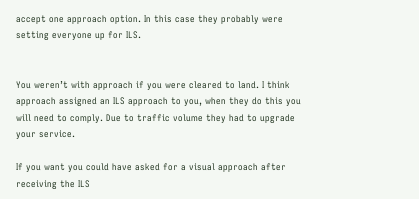accept one approach option. In this case they probably were setting everyone up for ILS.


You weren’t with approach if you were cleared to land. I think approach assigned an ILS approach to you, when they do this you will need to comply. Due to traffic volume they had to upgrade your service.

If you want you could have asked for a visual approach after receiving the ILS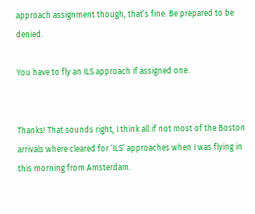approach assignment though, that’s fine. Be prepared to be denied.

You have to fly an ILS approach if assigned one.


Thanks! That sounds right, I think all if not most of the Boston arrivals where cleared for ‘ILS’ approaches when I was flying in this morning from Amsterdam.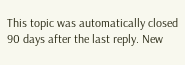This topic was automatically closed 90 days after the last reply. New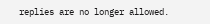replies are no longer allowed.